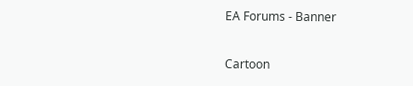EA Forums - Banner

Cartoon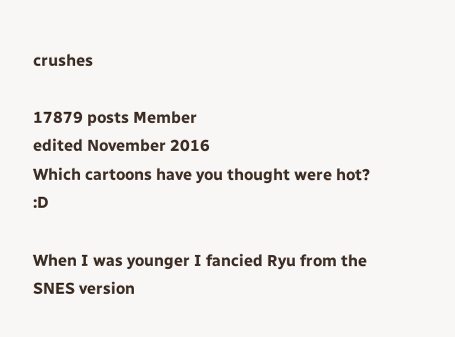crushes

17879 posts Member
edited November 2016
Which cartoons have you thought were hot? :D

When I was younger I fancied Ryu from the SNES version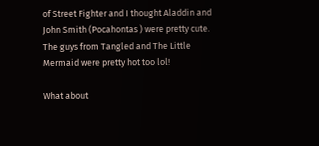of Street Fighter and I thought Aladdin and John Smith (Pocahontas ) were pretty cute. The guys from Tangled and The Little Mermaid were pretty hot too lol!

What about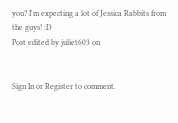you? I'm expecting a lot of Jessica Rabbits from the guys! :D
Post edited by juliet603 on


Sign In or Register to comment.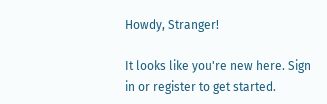Howdy, Stranger!

It looks like you're new here. Sign in or register to get started.